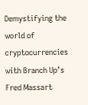Demystifying the world of cryptocurrencies with Branch Up’s Fred Massart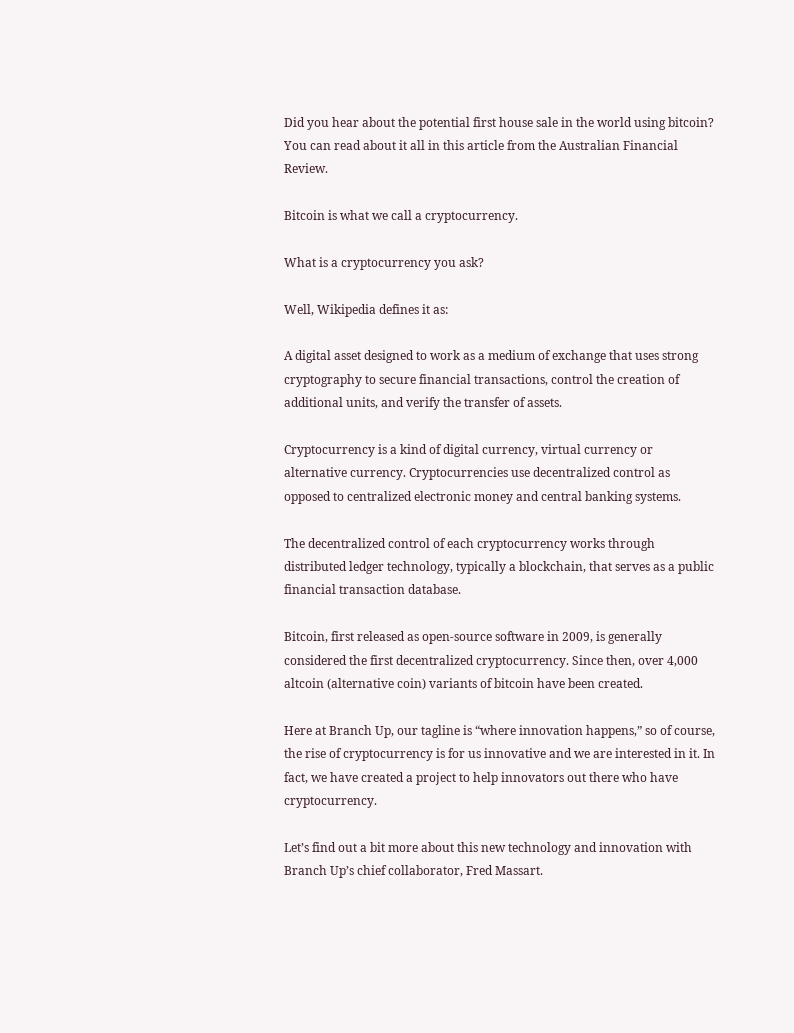Did you hear about the potential first house sale in the world using bitcoin? You can read about it all in this article from the Australian Financial Review.

Bitcoin is what we call a cryptocurrency.

What is a cryptocurrency you ask?

Well, Wikipedia defines it as:

A digital asset designed to work as a medium of exchange that uses strong cryptography to secure financial transactions, control the creation of additional units, and verify the transfer of assets.

Cryptocurrency is a kind of digital currency, virtual currency or alternative currency. Cryptocurrencies use decentralized control as opposed to centralized electronic money and central banking systems.

The decentralized control of each cryptocurrency works through distributed ledger technology, typically a blockchain, that serves as a public financial transaction database.

Bitcoin, first released as open-source software in 2009, is generally considered the first decentralized cryptocurrency. Since then, over 4,000 altcoin (alternative coin) variants of bitcoin have been created.

Here at Branch Up, our tagline is “where innovation happens,” so of course, the rise of cryptocurrency is for us innovative and we are interested in it. In fact, we have created a project to help innovators out there who have cryptocurrency.

Let’s find out a bit more about this new technology and innovation with Branch Up’s chief collaborator, Fred Massart.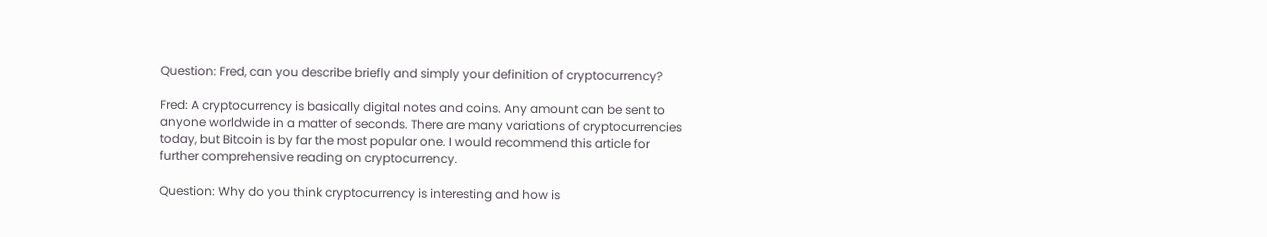Question: Fred, can you describe briefly and simply your definition of cryptocurrency?

Fred: A cryptocurrency is basically digital notes and coins. Any amount can be sent to anyone worldwide in a matter of seconds. There are many variations of cryptocurrencies today, but Bitcoin is by far the most popular one. I would recommend this article for further comprehensive reading on cryptocurrency.

Question: Why do you think cryptocurrency is interesting and how is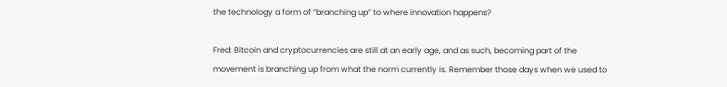the technology a form of “branching up” to where innovation happens?

Fred: Bitcoin and cryptocurrencies are still at an early age, and as such, becoming part of the movement is branching up from what the norm currently is. Remember those days when we used to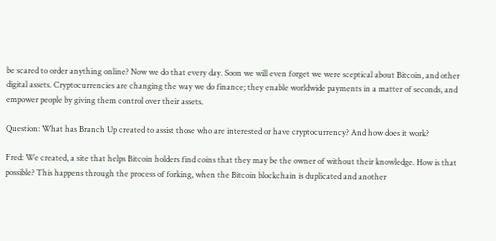be scared to order anything online? Now we do that every day. Soon we will even forget we were sceptical about Bitcoin, and other digital assets. Cryptocurrencies are changing the way we do finance; they enable worldwide payments in a matter of seconds, and empower people by giving them control over their assets.

Question: What has Branch Up created to assist those who are interested or have cryptocurrency? And how does it work?

Fred: We created, a site that helps Bitcoin holders find coins that they may be the owner of without their knowledge. How is that possible? This happens through the process of forking, when the Bitcoin blockchain is duplicated and another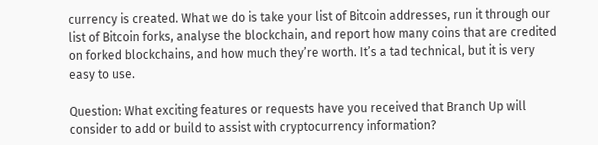currency is created. What we do is take your list of Bitcoin addresses, run it through our list of Bitcoin forks, analyse the blockchain, and report how many coins that are credited on forked blockchains, and how much they’re worth. It’s a tad technical, but it is very easy to use.

Question: What exciting features or requests have you received that Branch Up will consider to add or build to assist with cryptocurrency information?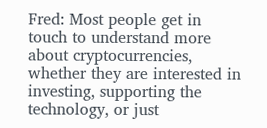Fred: Most people get in touch to understand more about cryptocurrencies, whether they are interested in investing, supporting the technology, or just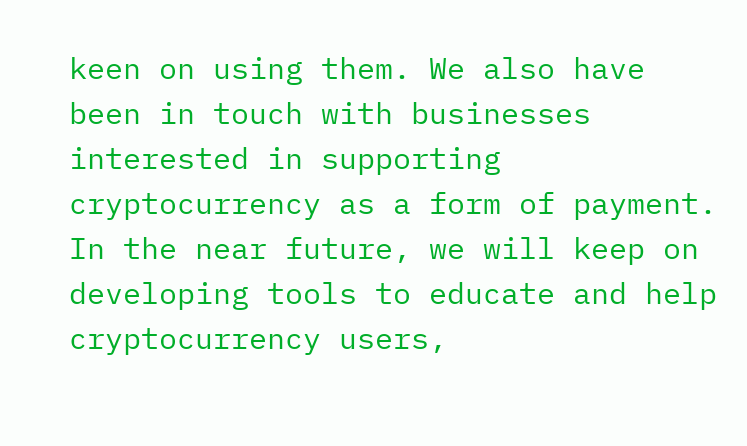keen on using them. We also have been in touch with businesses interested in supporting cryptocurrency as a form of payment. In the near future, we will keep on developing tools to educate and help cryptocurrency users,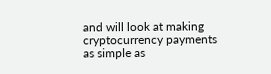and will look at making cryptocurrency payments as simple as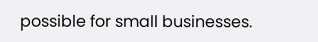possible for small businesses.